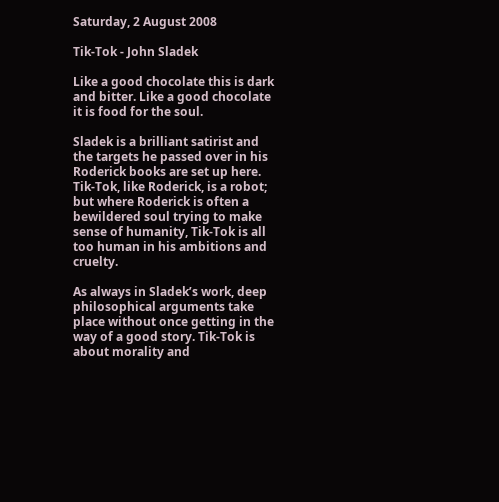Saturday, 2 August 2008

Tik-Tok - John Sladek

Like a good chocolate this is dark and bitter. Like a good chocolate it is food for the soul.

Sladek is a brilliant satirist and the targets he passed over in his Roderick books are set up here. Tik-Tok, like Roderick, is a robot; but where Roderick is often a bewildered soul trying to make sense of humanity, Tik-Tok is all too human in his ambitions and cruelty.

As always in Sladek’s work, deep philosophical arguments take place without once getting in the way of a good story. Tik-Tok is about morality and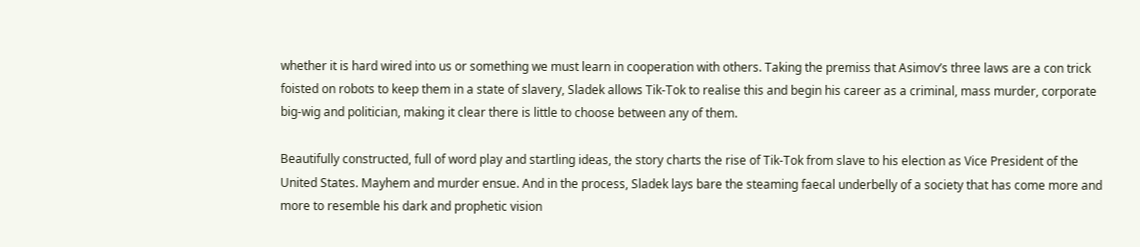whether it is hard wired into us or something we must learn in cooperation with others. Taking the premiss that Asimov’s three laws are a con trick foisted on robots to keep them in a state of slavery, Sladek allows Tik-Tok to realise this and begin his career as a criminal, mass murder, corporate big-wig and politician, making it clear there is little to choose between any of them.

Beautifully constructed, full of word play and startling ideas, the story charts the rise of Tik-Tok from slave to his election as Vice President of the United States. Mayhem and murder ensue. And in the process, Sladek lays bare the steaming faecal underbelly of a society that has come more and more to resemble his dark and prophetic vision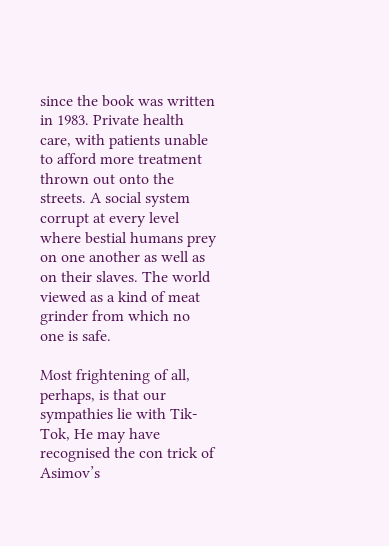since the book was written in 1983. Private health care, with patients unable to afford more treatment thrown out onto the streets. A social system corrupt at every level where bestial humans prey on one another as well as on their slaves. The world viewed as a kind of meat grinder from which no one is safe.

Most frightening of all, perhaps, is that our sympathies lie with Tik-Tok, He may have recognised the con trick of Asimov’s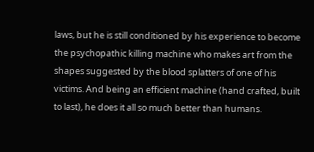laws, but he is still conditioned by his experience to become the psychopathic killing machine who makes art from the shapes suggested by the blood splatters of one of his victims. And being an efficient machine (hand crafted, built to last), he does it all so much better than humans.